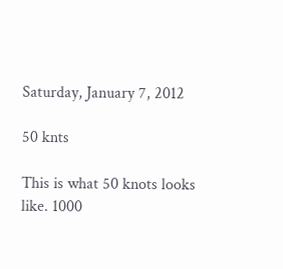Saturday, January 7, 2012

50 knts

This is what 50 knots looks like. 1000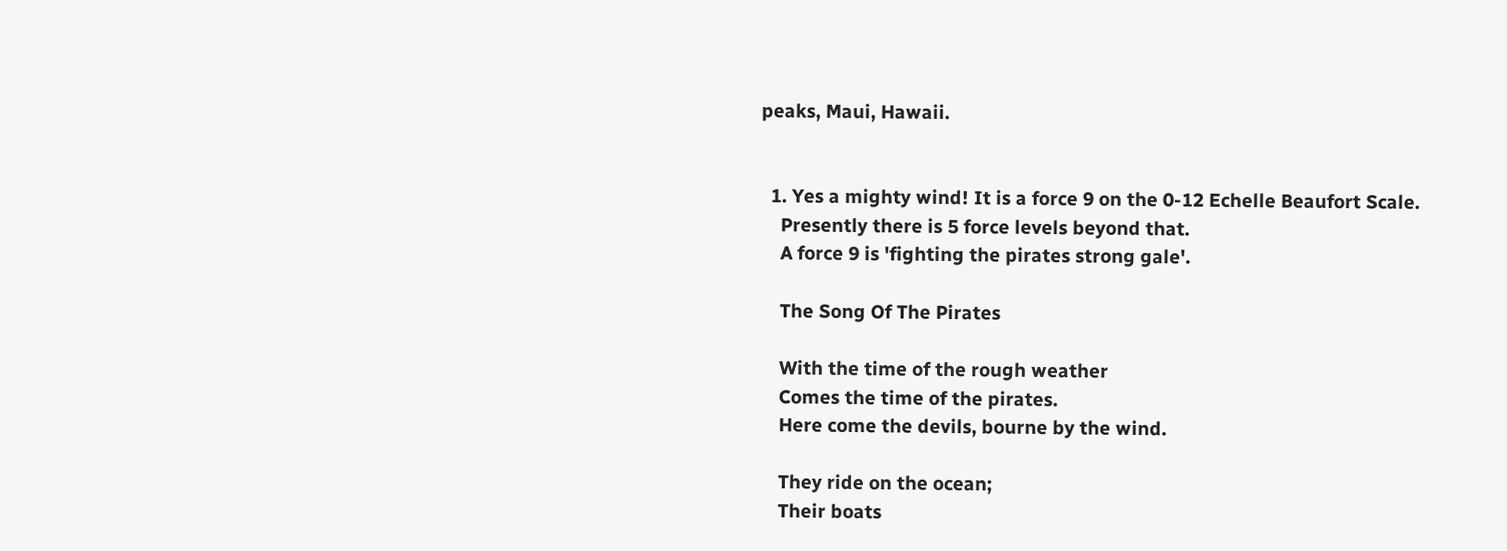peaks, Maui, Hawaii.


  1. Yes a mighty wind! It is a force 9 on the 0-12 Echelle Beaufort Scale.
    Presently there is 5 force levels beyond that.
    A force 9 is 'fighting the pirates strong gale'.

    The Song Of The Pirates

    With the time of the rough weather
    Comes the time of the pirates.
    Here come the devils, bourne by the wind.

    They ride on the ocean;
    Their boats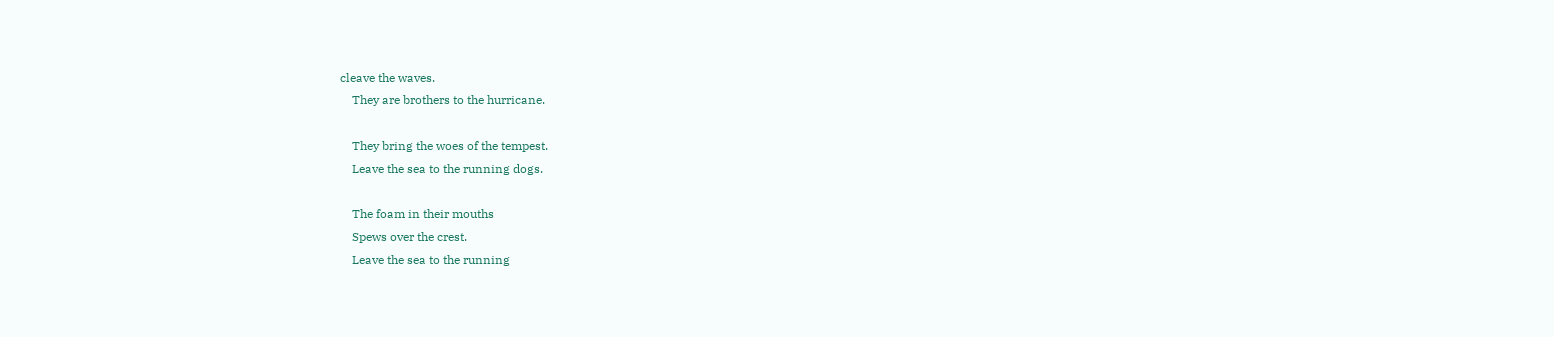cleave the waves.
    They are brothers to the hurricane.

    They bring the woes of the tempest.
    Leave the sea to the running dogs.

    The foam in their mouths
    Spews over the crest.
    Leave the sea to the running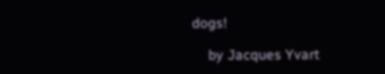dogs!

    by Jacques Yvart